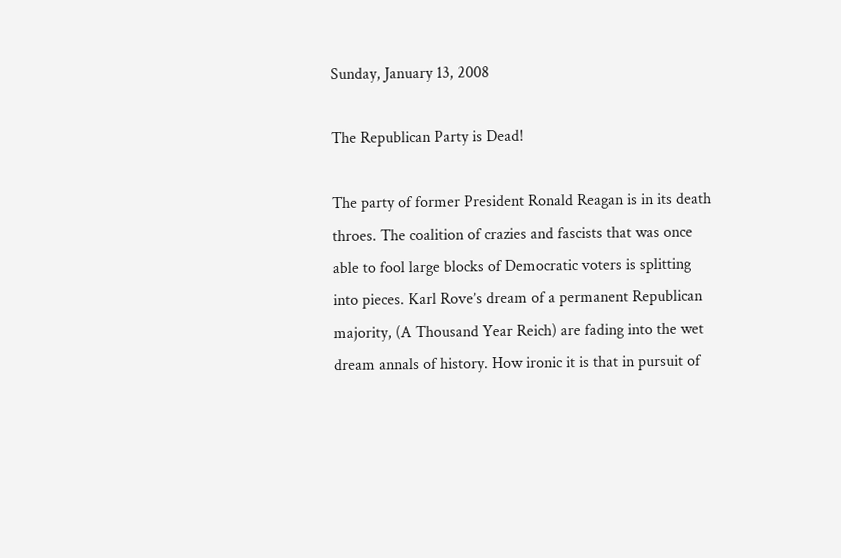Sunday, January 13, 2008

The Republican Party is Dead!

The party of former President Ronald Reagan is in its death throes. The coalition of crazies and fascists that was once able to fool large blocks of Democratic voters is splitting into pieces. Karl Rove’s dream of a permanent Republican majority, (A Thousand Year Reich) are fading into the wet dream annals of history. How ironic it is that in pursuit of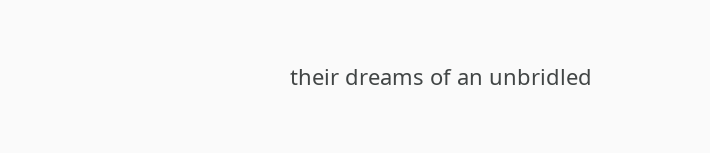their dreams of an unbridled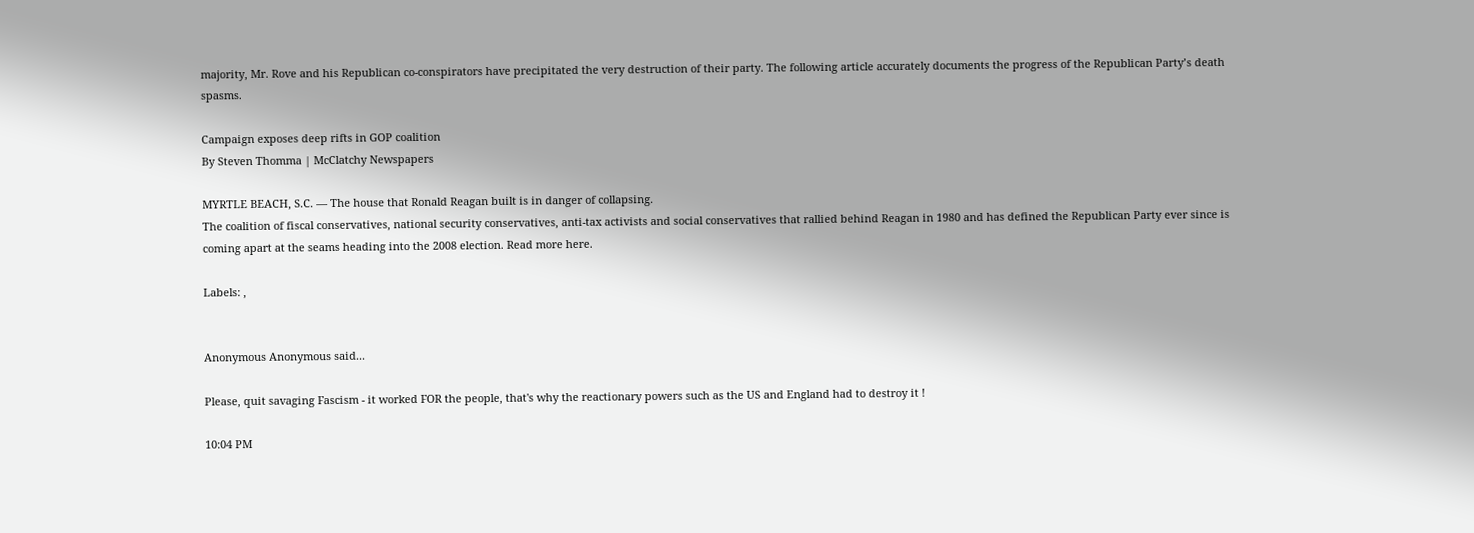majority, Mr. Rove and his Republican co-conspirators have precipitated the very destruction of their party. The following article accurately documents the progress of the Republican Party’s death spasms.

Campaign exposes deep rifts in GOP coalition
By Steven Thomma | McClatchy Newspapers

MYRTLE BEACH, S.C. — The house that Ronald Reagan built is in danger of collapsing.
The coalition of fiscal conservatives, national security conservatives, anti-tax activists and social conservatives that rallied behind Reagan in 1980 and has defined the Republican Party ever since is coming apart at the seams heading into the 2008 election. Read more here.

Labels: ,


Anonymous Anonymous said...

Please, quit savaging Fascism - it worked FOR the people, that's why the reactionary powers such as the US and England had to destroy it !

10:04 PM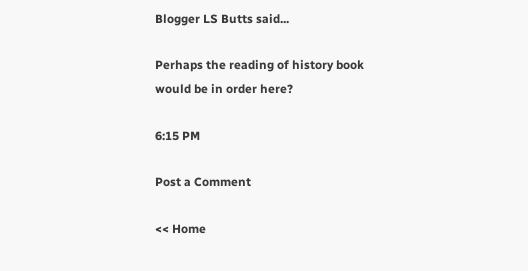Blogger LS Butts said...

Perhaps the reading of history book would be in order here?

6:15 PM

Post a Comment

<< Home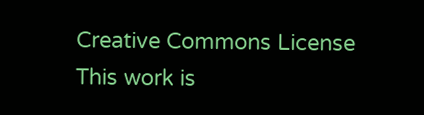Creative Commons License
This work is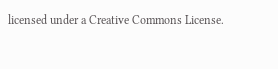licensed under a Creative Commons License.